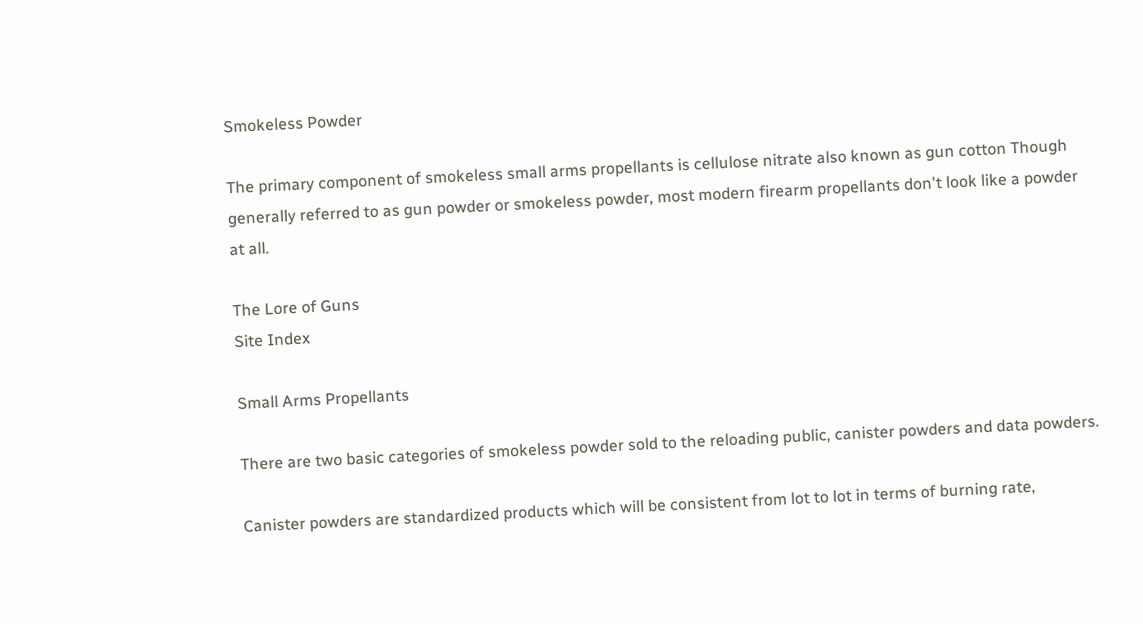Smokeless Powder

The primary component of smokeless small arms propellants is cellulose nitrate also known as gun cotton Though generally referred to as gun powder or smokeless powder, most modern firearm propellants don't look like a powder at all.

The Lore of Guns
Site Index

Small Arms Propellants

There are two basic categories of smokeless powder sold to the reloading public, canister powders and data powders.

Canister powders are standardized products which will be consistent from lot to lot in terms of burning rate,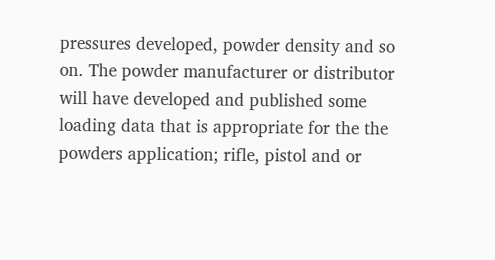pressures developed, powder density and so on. The powder manufacturer or distributor will have developed and published some loading data that is appropriate for the the powders application; rifle, pistol and or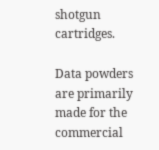shotgun cartridges.

Data powders are primarily made for the commercial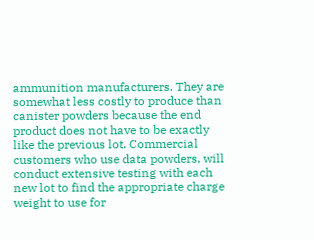ammunition manufacturers. They are somewhat less costly to produce than canister powders because the end product does not have to be exactly like the previous lot. Commercial customers who use data powders, will conduct extensive testing with each new lot to find the appropriate charge weight to use for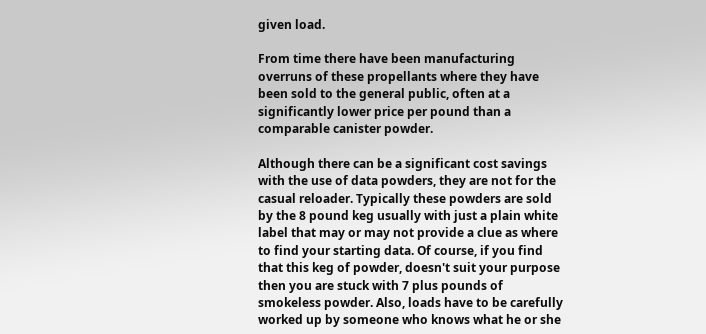given load.

From time there have been manufacturing overruns of these propellants where they have been sold to the general public, often at a significantly lower price per pound than a comparable canister powder.

Although there can be a significant cost savings with the use of data powders, they are not for the casual reloader. Typically these powders are sold by the 8 pound keg usually with just a plain white label that may or may not provide a clue as where to find your starting data. Of course, if you find that this keg of powder, doesn't suit your purpose then you are stuck with 7 plus pounds of smokeless powder. Also, loads have to be carefully worked up by someone who knows what he or she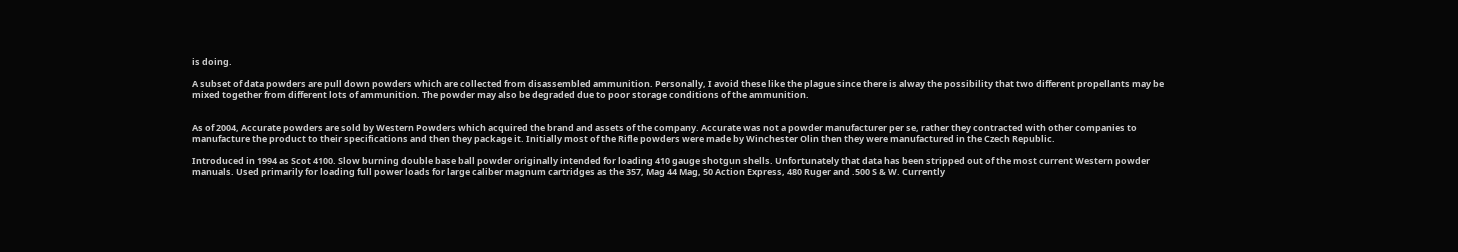is doing.

A subset of data powders are pull down powders which are collected from disassembled ammunition. Personally, I avoid these like the plague since there is alway the possibility that two different propellants may be mixed together from different lots of ammunition. The powder may also be degraded due to poor storage conditions of the ammunition.


As of 2004, Accurate powders are sold by Western Powders which acquired the brand and assets of the company. Accurate was not a powder manufacturer per se, rather they contracted with other companies to manufacture the product to their specifications and then they package it. Initially most of the Rifle powders were made by Winchester Olin then they were manufactured in the Czech Republic.

Introduced in 1994 as Scot 4100. Slow burning double base ball powder originally intended for loading 410 gauge shotgun shells. Unfortunately that data has been stripped out of the most current Western powder manuals. Used primarily for loading full power loads for large caliber magnum cartridges as the 357, Mag 44 Mag, 50 Action Express, 480 Ruger and .500 S & W. Currently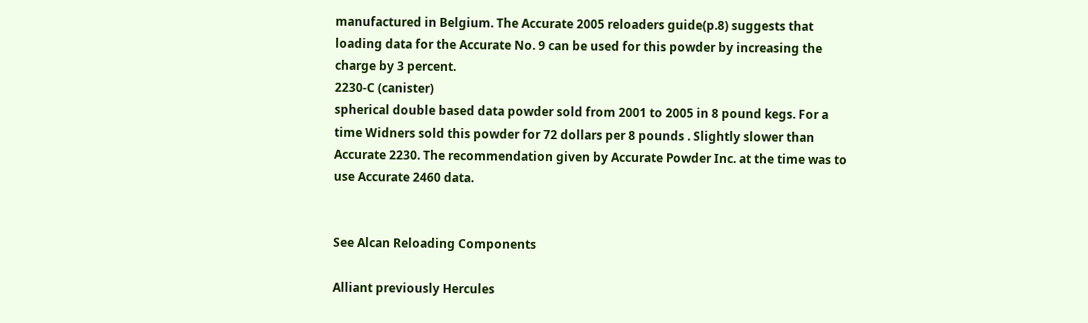manufactured in Belgium. The Accurate 2005 reloaders guide(p.8) suggests that loading data for the Accurate No. 9 can be used for this powder by increasing the charge by 3 percent.
2230-C (canister)
spherical double based data powder sold from 2001 to 2005 in 8 pound kegs. For a time Widners sold this powder for 72 dollars per 8 pounds . Slightly slower than Accurate 2230. The recommendation given by Accurate Powder Inc. at the time was to use Accurate 2460 data.


See Alcan Reloading Components

Alliant previously Hercules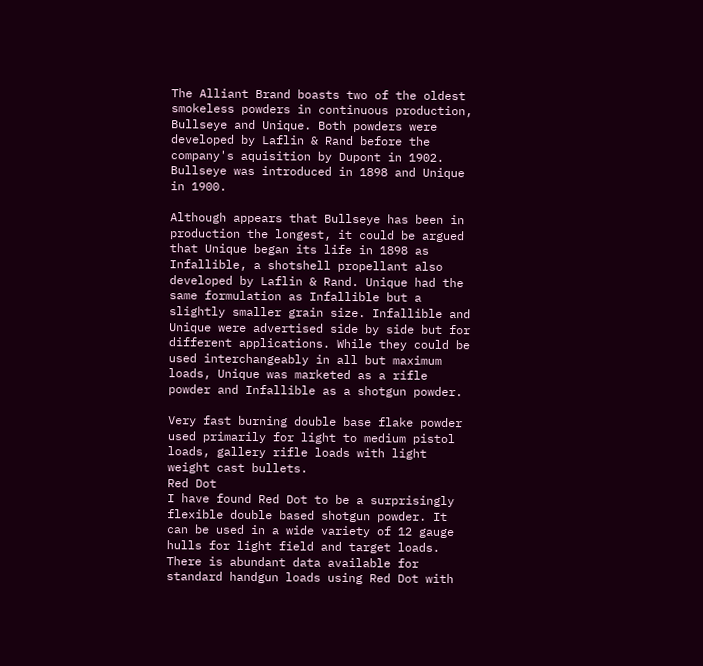The Alliant Brand boasts two of the oldest smokeless powders in continuous production, Bullseye and Unique. Both powders were developed by Laflin & Rand before the company's aquisition by Dupont in 1902. Bullseye was introduced in 1898 and Unique in 1900.

Although appears that Bullseye has been in production the longest, it could be argued that Unique began its life in 1898 as Infallible, a shotshell propellant also developed by Laflin & Rand. Unique had the same formulation as Infallible but a slightly smaller grain size. Infallible and Unique were advertised side by side but for different applications. While they could be used interchangeably in all but maximum loads, Unique was marketed as a rifle powder and Infallible as a shotgun powder.

Very fast burning double base flake powder used primarily for light to medium pistol loads, gallery rifle loads with light weight cast bullets.
Red Dot
I have found Red Dot to be a surprisingly flexible double based shotgun powder. It can be used in a wide variety of 12 gauge hulls for light field and target loads. There is abundant data available for standard handgun loads using Red Dot with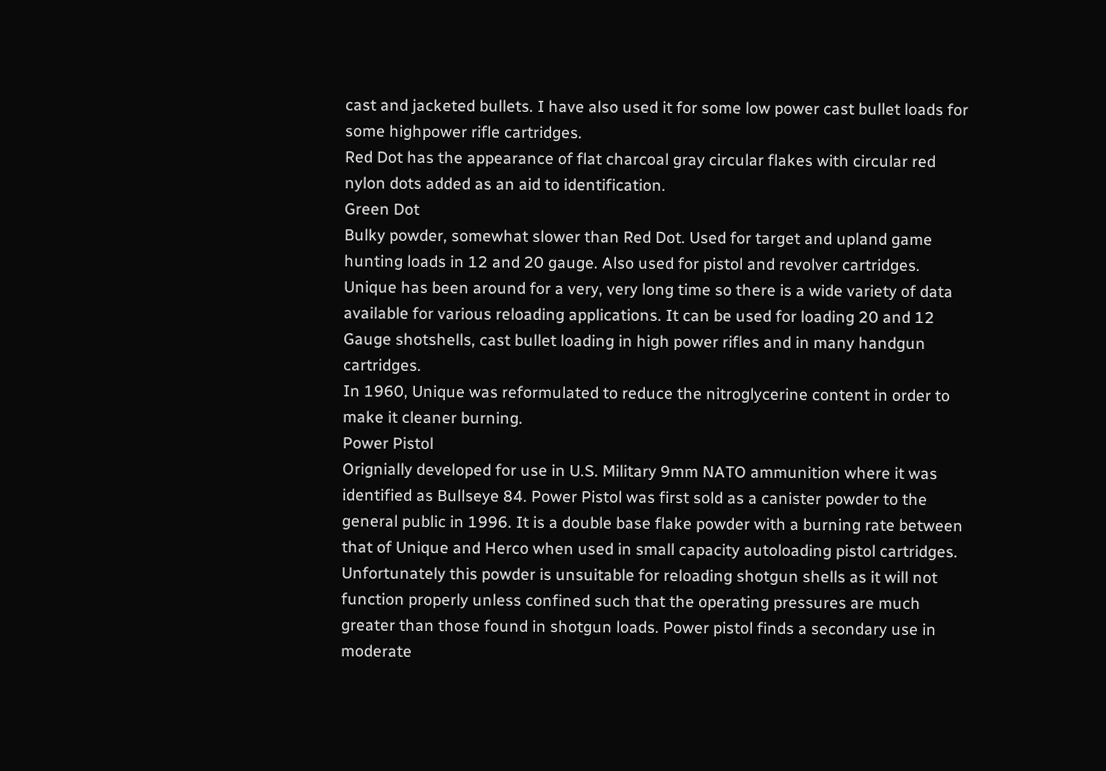cast and jacketed bullets. I have also used it for some low power cast bullet loads for some highpower rifle cartridges.
Red Dot has the appearance of flat charcoal gray circular flakes with circular red nylon dots added as an aid to identification.
Green Dot
Bulky powder, somewhat slower than Red Dot. Used for target and upland game hunting loads in 12 and 20 gauge. Also used for pistol and revolver cartridges.
Unique has been around for a very, very long time so there is a wide variety of data available for various reloading applications. It can be used for loading 20 and 12 Gauge shotshells, cast bullet loading in high power rifles and in many handgun cartridges.
In 1960, Unique was reformulated to reduce the nitroglycerine content in order to make it cleaner burning.
Power Pistol
Orignially developed for use in U.S. Military 9mm NATO ammunition where it was identified as Bullseye 84. Power Pistol was first sold as a canister powder to the general public in 1996. It is a double base flake powder with a burning rate between that of Unique and Herco when used in small capacity autoloading pistol cartridges. Unfortunately this powder is unsuitable for reloading shotgun shells as it will not function properly unless confined such that the operating pressures are much greater than those found in shotgun loads. Power pistol finds a secondary use in moderate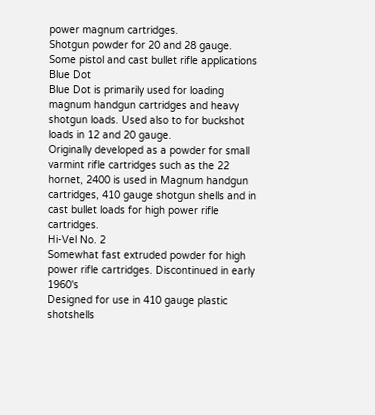power magnum cartridges.
Shotgun powder for 20 and 28 gauge. Some pistol and cast bullet rifle applications
Blue Dot
Blue Dot is primarily used for loading magnum handgun cartridges and heavy shotgun loads. Used also to for buckshot loads in 12 and 20 gauge.
Originally developed as a powder for small varmint rifle cartridges such as the 22 hornet, 2400 is used in Magnum handgun cartridges, 410 gauge shotgun shells and in cast bullet loads for high power rifle cartridges.
Hi-Vel No. 2
Somewhat fast extruded powder for high power rifle cartridges. Discontinued in early 1960's
Designed for use in 410 gauge plastic shotshells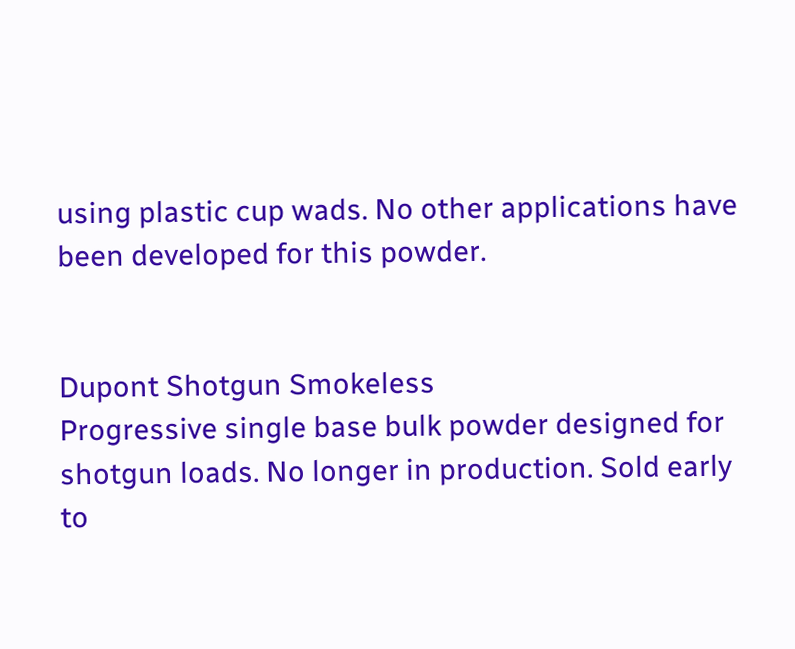using plastic cup wads. No other applications have been developed for this powder.


Dupont Shotgun Smokeless
Progressive single base bulk powder designed for shotgun loads. No longer in production. Sold early to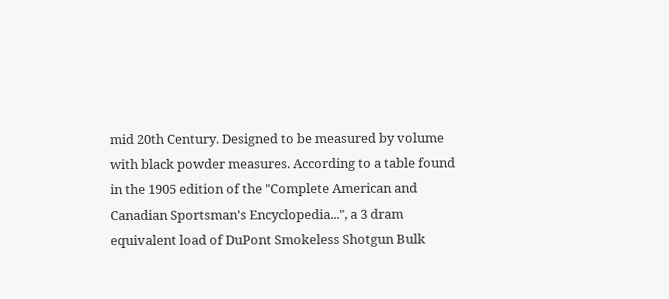mid 20th Century. Designed to be measured by volume with black powder measures. According to a table found in the 1905 edition of the "Complete American and Canadian Sportsman's Encyclopedia...", a 3 dram equivalent load of DuPont Smokeless Shotgun Bulk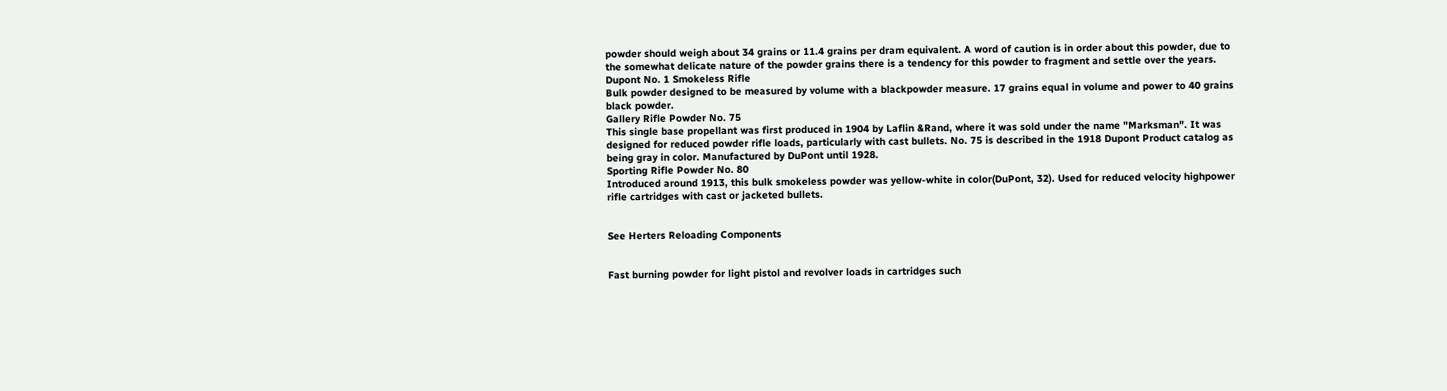powder should weigh about 34 grains or 11.4 grains per dram equivalent. A word of caution is in order about this powder, due to the somewhat delicate nature of the powder grains there is a tendency for this powder to fragment and settle over the years.
Dupont No. 1 Smokeless Rifle
Bulk powder designed to be measured by volume with a blackpowder measure. 17 grains equal in volume and power to 40 grains black powder.
Gallery Rifle Powder No. 75
This single base propellant was first produced in 1904 by Laflin &Rand, where it was sold under the name "Marksman". It was designed for reduced powder rifle loads, particularly with cast bullets. No. 75 is described in the 1918 Dupont Product catalog as being gray in color. Manufactured by DuPont until 1928.
Sporting Rifle Powder No. 80
Introduced around 1913, this bulk smokeless powder was yellow-white in color(DuPont, 32). Used for reduced velocity highpower rifle cartridges with cast or jacketed bullets.


See Herters Reloading Components


Fast burning powder for light pistol and revolver loads in cartridges such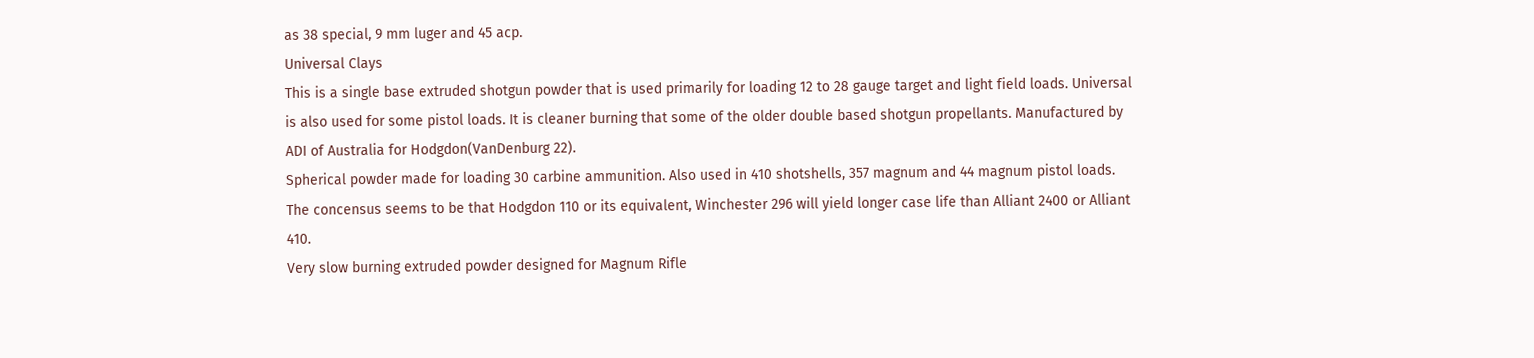as 38 special, 9 mm luger and 45 acp.
Universal Clays
This is a single base extruded shotgun powder that is used primarily for loading 12 to 28 gauge target and light field loads. Universal is also used for some pistol loads. It is cleaner burning that some of the older double based shotgun propellants. Manufactured by ADI of Australia for Hodgdon(VanDenburg 22).
Spherical powder made for loading 30 carbine ammunition. Also used in 410 shotshells, 357 magnum and 44 magnum pistol loads. The concensus seems to be that Hodgdon 110 or its equivalent, Winchester 296 will yield longer case life than Alliant 2400 or Alliant 410.
Very slow burning extruded powder designed for Magnum Rifle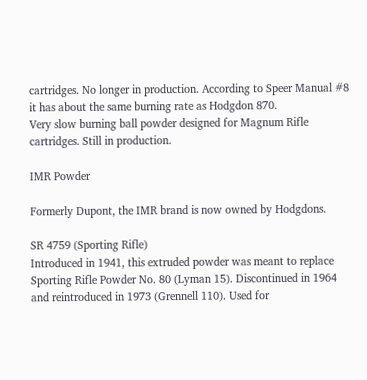cartridges. No longer in production. According to Speer Manual #8 it has about the same burning rate as Hodgdon 870.
Very slow burning ball powder designed for Magnum Rifle cartridges. Still in production.

IMR Powder

Formerly Dupont, the IMR brand is now owned by Hodgdons.

SR 4759 (Sporting Rifle)
Introduced in 1941, this extruded powder was meant to replace Sporting Rifle Powder No. 80 (Lyman 15). Discontinued in 1964 and reintroduced in 1973 (Grennell 110). Used for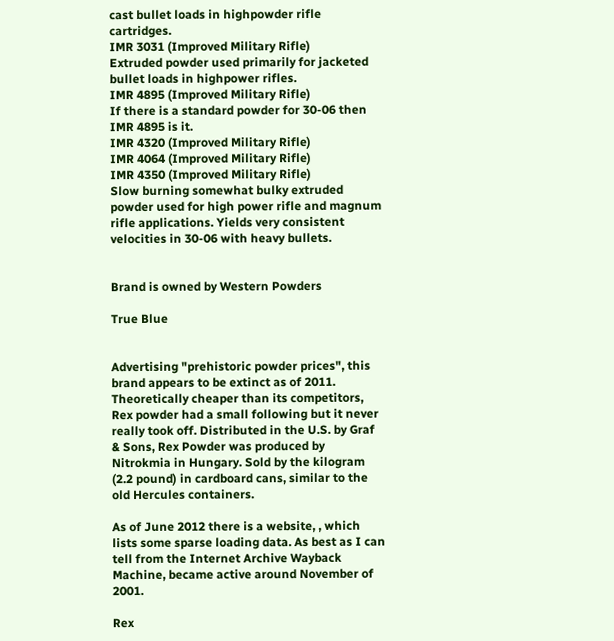cast bullet loads in highpowder rifle cartridges.
IMR 3031 (Improved Military Rifle)
Extruded powder used primarily for jacketed bullet loads in highpower rifles.
IMR 4895 (Improved Military Rifle)
If there is a standard powder for 30-06 then IMR 4895 is it.
IMR 4320 (Improved Military Rifle)
IMR 4064 (Improved Military Rifle)
IMR 4350 (Improved Military Rifle)
Slow burning somewhat bulky extruded powder used for high power rifle and magnum rifle applications. Yields very consistent velocities in 30-06 with heavy bullets.


Brand is owned by Western Powders

True Blue


Advertising "prehistoric powder prices", this brand appears to be extinct as of 2011. Theoretically cheaper than its competitors, Rex powder had a small following but it never really took off. Distributed in the U.S. by Graf & Sons, Rex Powder was produced by Nitrokmia in Hungary. Sold by the kilogram (2.2 pound) in cardboard cans, similar to the old Hercules containers.

As of June 2012 there is a website, , which lists some sparse loading data. As best as I can tell from the Internet Archive Wayback Machine, became active around November of 2001.

Rex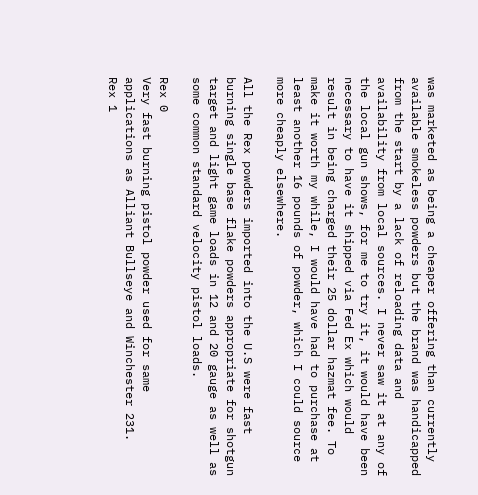was marketed as being a cheaper offering than currently available smokeless powders but the brand was handicapped from the start by a lack of reloading data and availability from local sources. I never saw it at any of the local gun shows, for me to try it, it would have been necessary to have it shipped via Fed Ex which would result in being charged their 25 dollar hazmat fee. To make it worth my while, I would have had to purchase at least another 16 pounds of powder, which I could source more cheaply elsewhere.

All the Rex powders imported into the U.S were fast burning single base flake powders appropriate for shotgun target and light game loads in 12 and 20 gauge as well as some common standard velocity pistol loads.

Rex 0
Very fast burning pistol powder used for same applications as Alliant Bullseye and Winchester 231.
Rex 1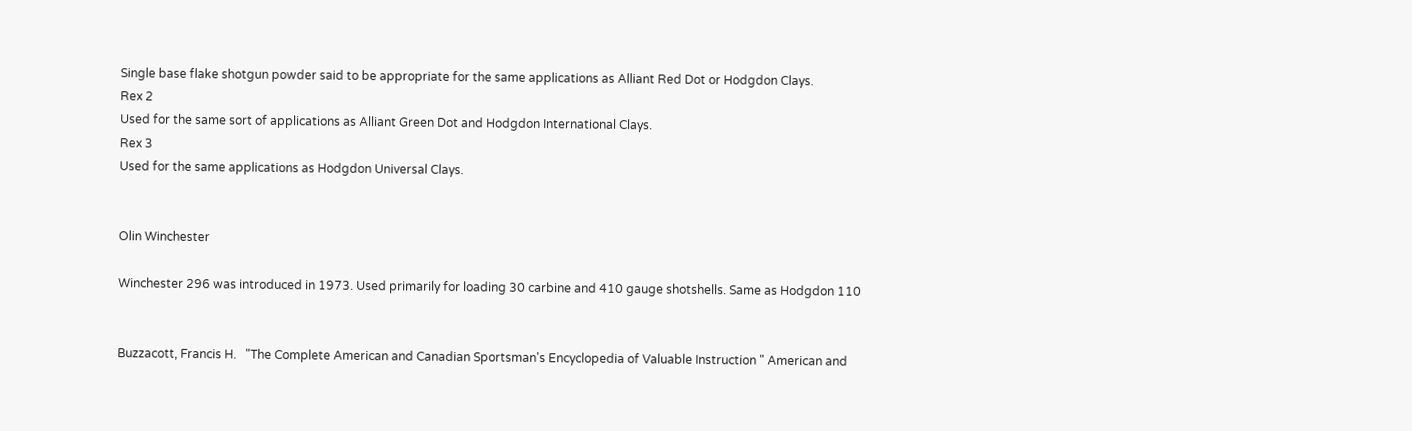Single base flake shotgun powder said to be appropriate for the same applications as Alliant Red Dot or Hodgdon Clays.
Rex 2
Used for the same sort of applications as Alliant Green Dot and Hodgdon International Clays.
Rex 3
Used for the same applications as Hodgdon Universal Clays.


Olin Winchester

Winchester 296 was introduced in 1973. Used primarily for loading 30 carbine and 410 gauge shotshells. Same as Hodgdon 110


Buzzacott, Francis H.   "The Complete American and Canadian Sportsman's Encyclopedia of Valuable Instruction " American and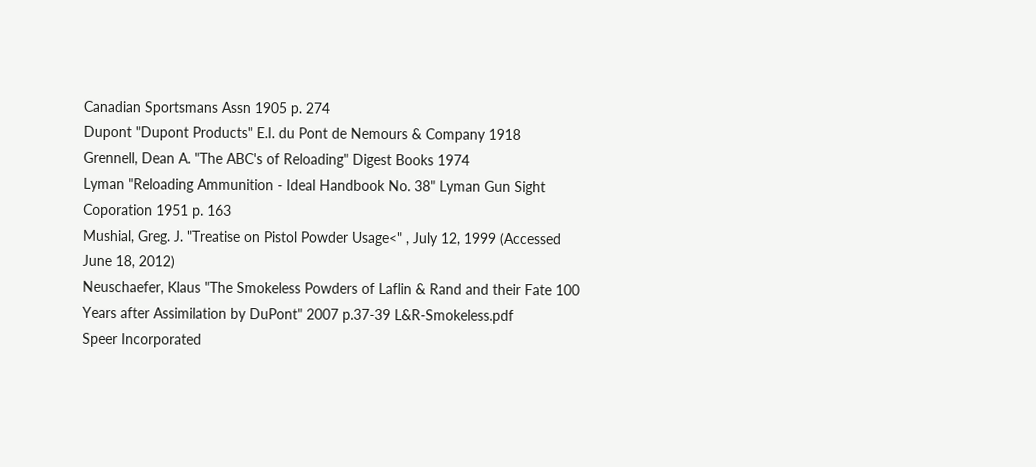Canadian Sportsmans Assn 1905 p. 274
Dupont "Dupont Products" E.I. du Pont de Nemours & Company 1918
Grennell, Dean A. "The ABC's of Reloading" Digest Books 1974
Lyman "Reloading Ammunition - Ideal Handbook No. 38" Lyman Gun Sight Coporation 1951 p. 163
Mushial, Greg. J. "Treatise on Pistol Powder Usage<" , July 12, 1999 (Accessed June 18, 2012)
Neuschaefer, Klaus "The Smokeless Powders of Laflin & Rand and their Fate 100 Years after Assimilation by DuPont" 2007 p.37-39 L&R-Smokeless.pdf
Speer Incorporated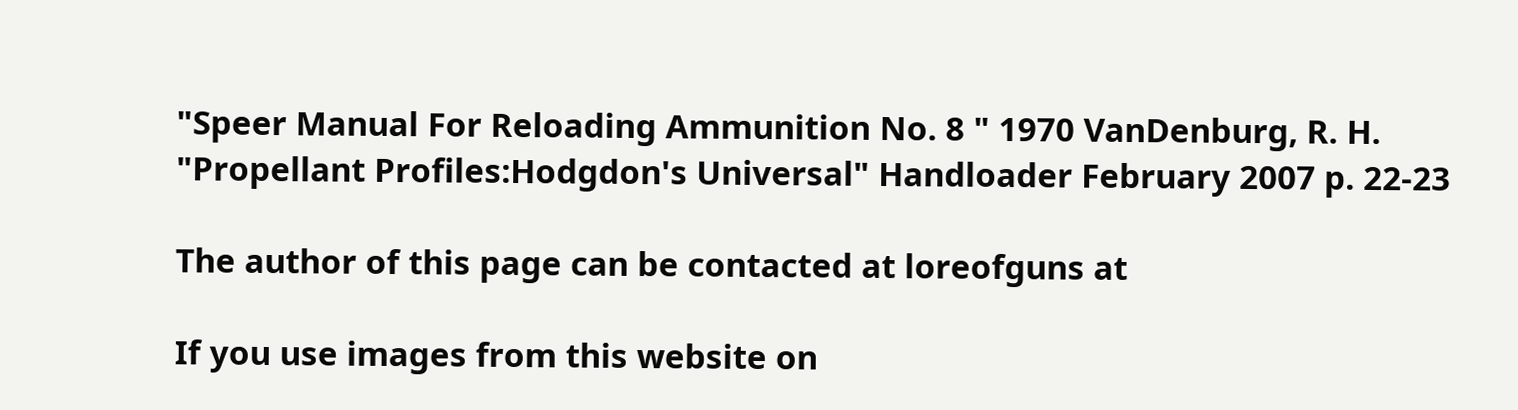"Speer Manual For Reloading Ammunition No. 8 " 1970 VanDenburg, R. H. "Propellant Profiles:Hodgdon's Universal" Handloader February 2007 p. 22-23

The author of this page can be contacted at loreofguns at

If you use images from this website on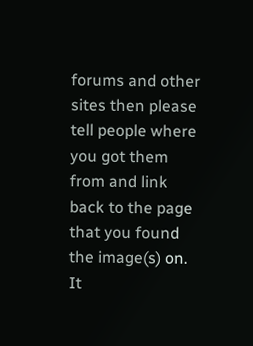forums and other sites then please tell people where you got them from and link back to the page that you found the image(s) on. It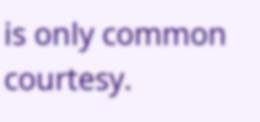is only common courtesy.